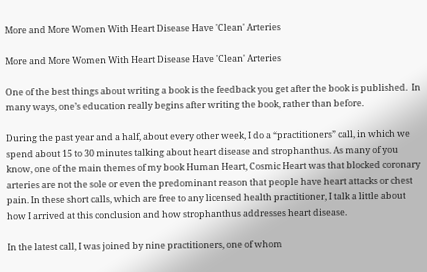More and More Women With Heart Disease Have 'Clean' Arteries

More and More Women With Heart Disease Have 'Clean' Arteries

One of the best things about writing a book is the feedback you get after the book is published.  In many ways, one’s education really begins after writing the book, rather than before.

During the past year and a half, about every other week, I do a “practitioners” call, in which we spend about 15 to 30 minutes talking about heart disease and strophanthus. As many of you know, one of the main themes of my book Human Heart, Cosmic Heart was that blocked coronary arteries are not the sole or even the predominant reason that people have heart attacks or chest pain. In these short calls, which are free to any licensed health practitioner, I talk a little about how I arrived at this conclusion and how strophanthus addresses heart disease.

In the latest call, I was joined by nine practitioners, one of whom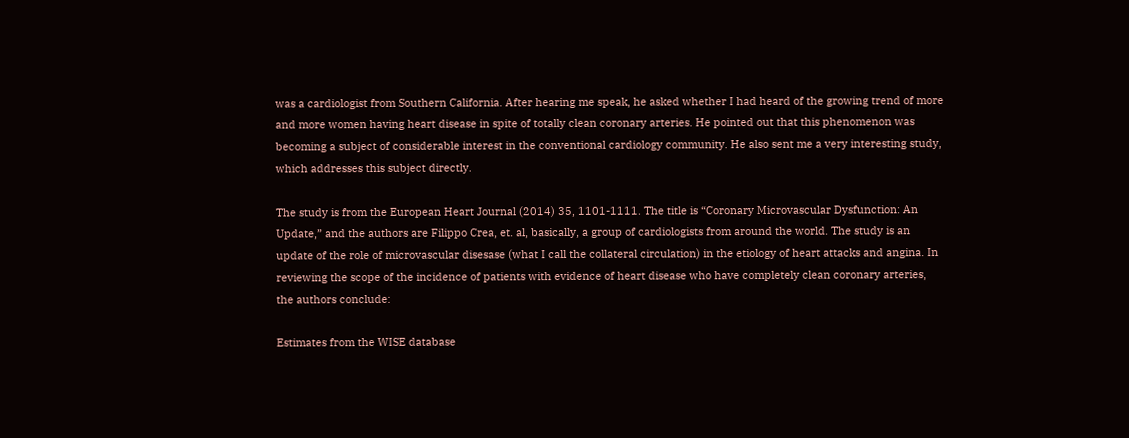was a cardiologist from Southern California. After hearing me speak, he asked whether I had heard of the growing trend of more and more women having heart disease in spite of totally clean coronary arteries. He pointed out that this phenomenon was becoming a subject of considerable interest in the conventional cardiology community. He also sent me a very interesting study, which addresses this subject directly.

The study is from the European Heart Journal (2014) 35, 1101-1111. The title is “Coronary Microvascular Dysfunction: An Update,” and the authors are Filippo Crea, et. al, basically, a group of cardiologists from around the world. The study is an update of the role of microvascular disesase (what I call the collateral circulation) in the etiology of heart attacks and angina. In reviewing the scope of the incidence of patients with evidence of heart disease who have completely clean coronary arteries, the authors conclude:

Estimates from the WISE database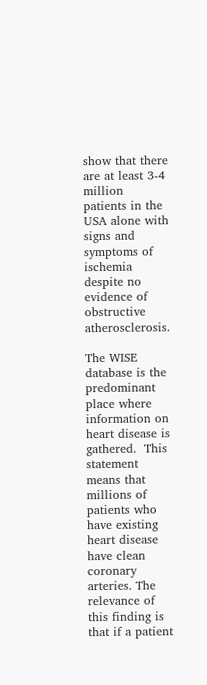show that there are at least 3-4 million patients in the USA alone with signs and symptoms of ischemia despite no evidence of obstructive atherosclerosis.

The WISE database is the predominant place where information on heart disease is gathered.  This statement means that millions of patients who have existing heart disease have clean coronary arteries. The relevance of this finding is that if a patient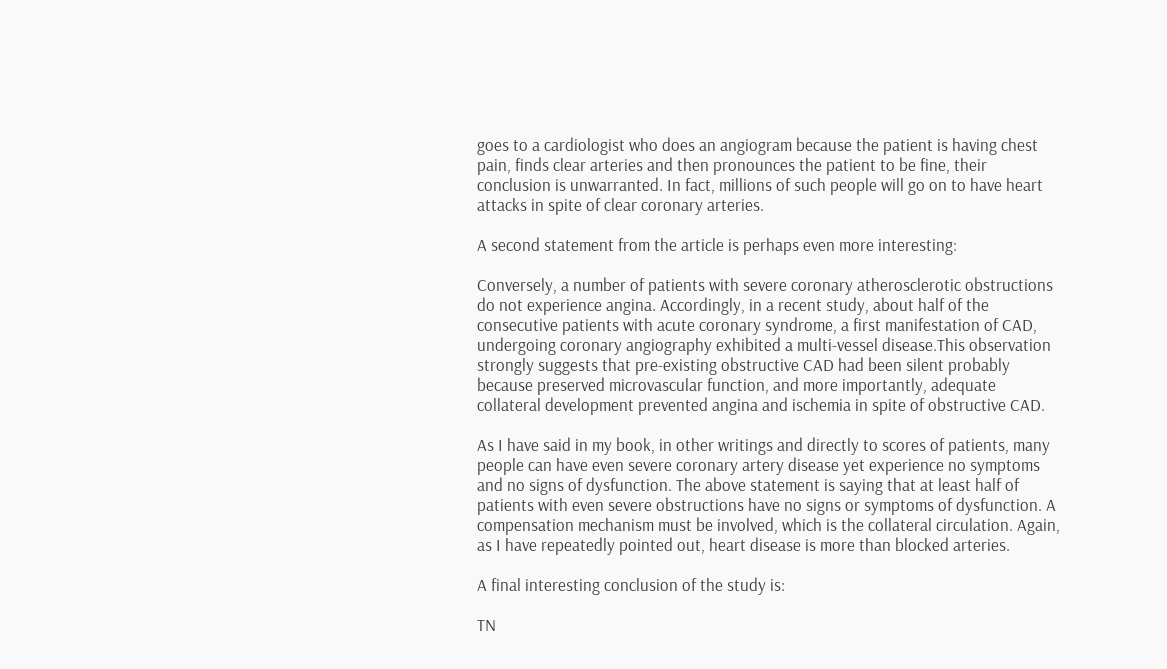goes to a cardiologist who does an angiogram because the patient is having chest pain, finds clear arteries and then pronounces the patient to be fine, their conclusion is unwarranted. In fact, millions of such people will go on to have heart attacks in spite of clear coronary arteries.

A second statement from the article is perhaps even more interesting:

Conversely, a number of patients with severe coronary atherosclerotic obstructions do not experience angina. Accordingly, in a recent study, about half of the consecutive patients with acute coronary syndrome, a first manifestation of CAD, undergoing coronary angiography exhibited a multi-vessel disease.This observation strongly suggests that pre-existing obstructive CAD had been silent probably because preserved microvascular function, and more importantly, adequate collateral development prevented angina and ischemia in spite of obstructive CAD.

As I have said in my book, in other writings and directly to scores of patients, many people can have even severe coronary artery disease yet experience no symptoms and no signs of dysfunction. The above statement is saying that at least half of patients with even severe obstructions have no signs or symptoms of dysfunction. A compensation mechanism must be involved, which is the collateral circulation. Again, as I have repeatedly pointed out, heart disease is more than blocked arteries.

A final interesting conclusion of the study is:

TN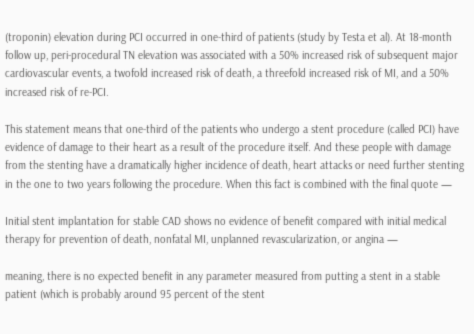(troponin) elevation during PCI occurred in one-third of patients (study by Testa et al). At 18-month follow up, peri-procedural TN elevation was associated with a 50% increased risk of subsequent major cardiovascular events, a twofold increased risk of death, a threefold increased risk of MI, and a 50% increased risk of re-PCI.

This statement means that one-third of the patients who undergo a stent procedure (called PCI) have evidence of damage to their heart as a result of the procedure itself. And these people with damage from the stenting have a dramatically higher incidence of death, heart attacks or need further stenting in the one to two years following the procedure. When this fact is combined with the final quote —

Initial stent implantation for stable CAD shows no evidence of benefit compared with initial medical therapy for prevention of death, nonfatal MI, unplanned revascularization, or angina —

meaning, there is no expected benefit in any parameter measured from putting a stent in a stable patient (which is probably around 95 percent of the stent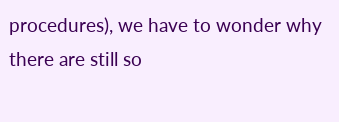procedures), we have to wonder why there are still so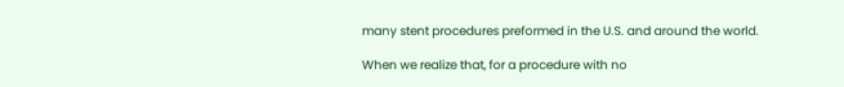many stent procedures preformed in the U.S. and around the world.

When we realize that, for a procedure with no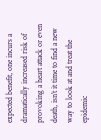expected benefit, one incurs a dramatically increased risk of provoking a heart attack or even death, isn’t it time to find a new way to look at and treat the epidemic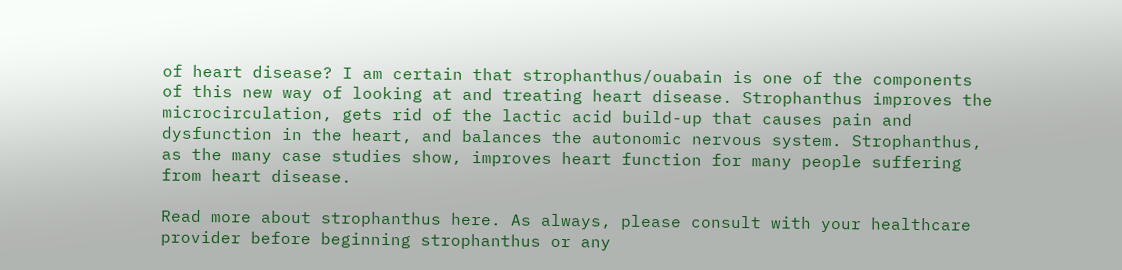of heart disease? I am certain that strophanthus/ouabain is one of the components of this new way of looking at and treating heart disease. Strophanthus improves the microcirculation, gets rid of the lactic acid build-up that causes pain and dysfunction in the heart, and balances the autonomic nervous system. Strophanthus, as the many case studies show, improves heart function for many people suffering from heart disease.

Read more about strophanthus here. As always, please consult with your healthcare provider before beginning strophanthus or any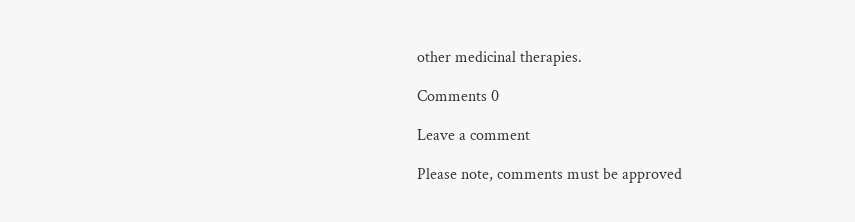other medicinal therapies.

Comments 0

Leave a comment

Please note, comments must be approved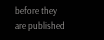before they are published